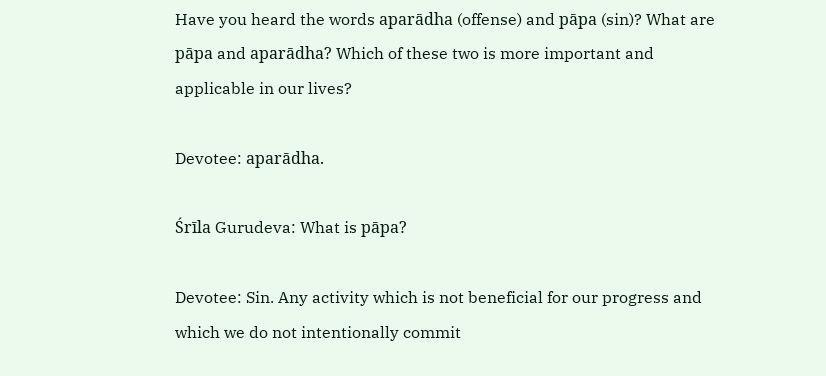Have you heard the words aparādha (offense) and pāpa (sin)? What are pāpa and aparādha? Which of these two is more important and applicable in our lives?

Devotee: aparādha.

Śrīla Gurudeva: What is pāpa?

Devotee: Sin. Any activity which is not beneficial for our progress and which we do not intentionally commit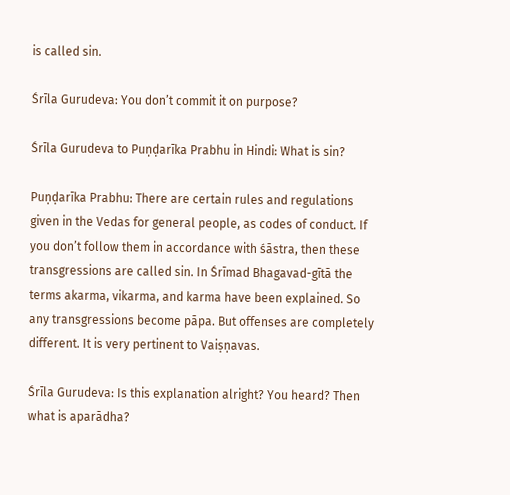is called sin.

Śrīla Gurudeva: You don’t commit it on purpose?

Śrīla Gurudeva to Puṇḍarīka Prabhu in Hindi: What is sin?

Puṇḍarīka Prabhu: There are certain rules and regulations given in the Vedas for general people, as codes of conduct. If you don’t follow them in accordance with śāstra, then these transgressions are called sin. In Śrīmad Bhagavad-gītā the terms akarma, vikarma, and karma have been explained. So any transgressions become pāpa. But offenses are completely different. It is very pertinent to Vaiṣṇavas.

Śrīla Gurudeva: Is this explanation alright? You heard? Then what is aparādha?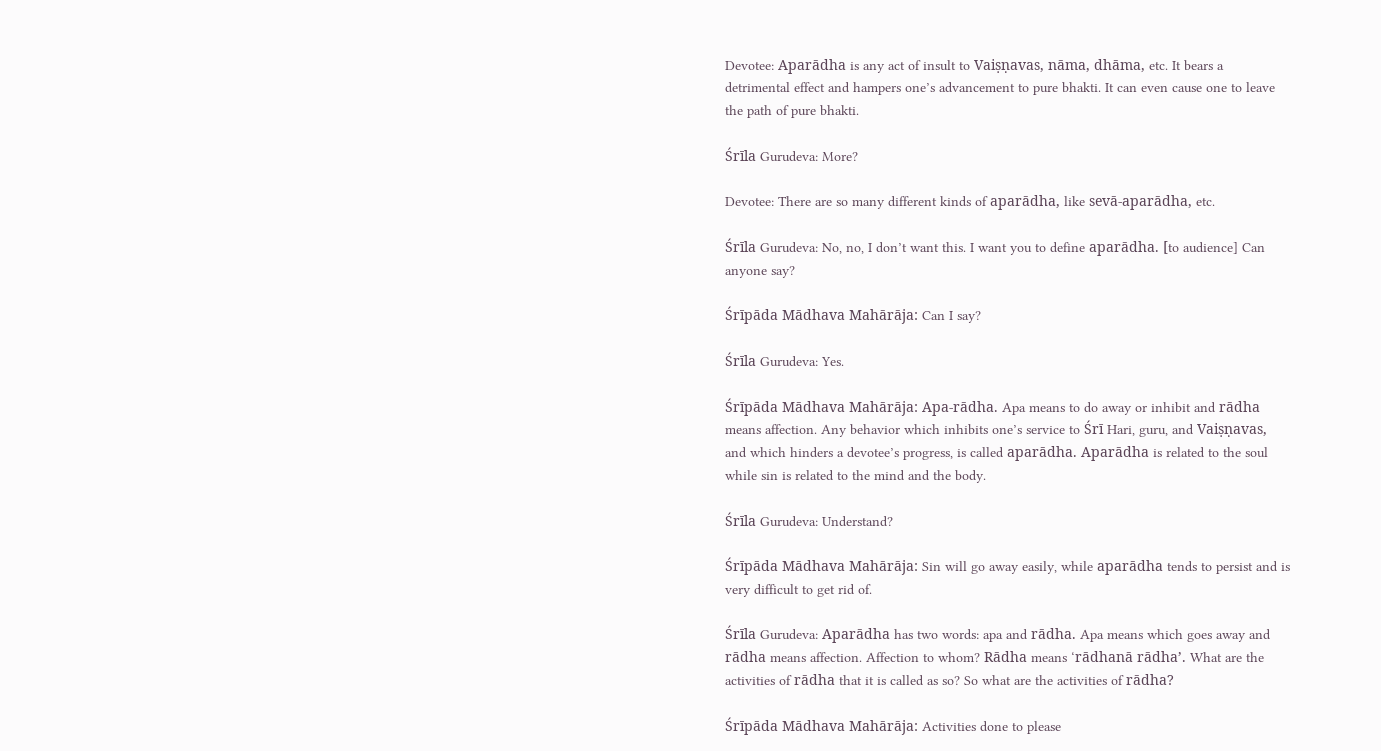Devotee: Aparādha is any act of insult to Vaiṣṇavas, nāma, dhāma, etc. It bears a detrimental effect and hampers one’s advancement to pure bhakti. It can even cause one to leave the path of pure bhakti.

Śrīla Gurudeva: More?

Devotee: There are so many different kinds of aparādha, like sevā-aparādha, etc.

Śrīla Gurudeva: No, no, I don’t want this. I want you to define aparādha. [to audience] Can anyone say?

Śrīpāda Mādhava Mahārāja: Can I say?

Śrīla Gurudeva: Yes.

Śrīpāda Mādhava Mahārāja: Apa-rādha. Apa means to do away or inhibit and rādha means affection. Any behavior which inhibits one’s service to Śrī Hari, guru, and Vaiṣṇavas, and which hinders a devotee’s progress, is called aparādha. Aparādha is related to the soul while sin is related to the mind and the body.

Śrīla Gurudeva: Understand?

Śrīpāda Mādhava Mahārāja: Sin will go away easily, while aparādha tends to persist and is very difficult to get rid of.

Śrīla Gurudeva: Aparādha has two words: apa and rādha. Apa means which goes away and rādha means affection. Affection to whom? Rādha means ‘rādhanā rādha’. What are the activities of rādha that it is called as so? So what are the activities of rādha?

Śrīpāda Mādhava Mahārāja: Activities done to please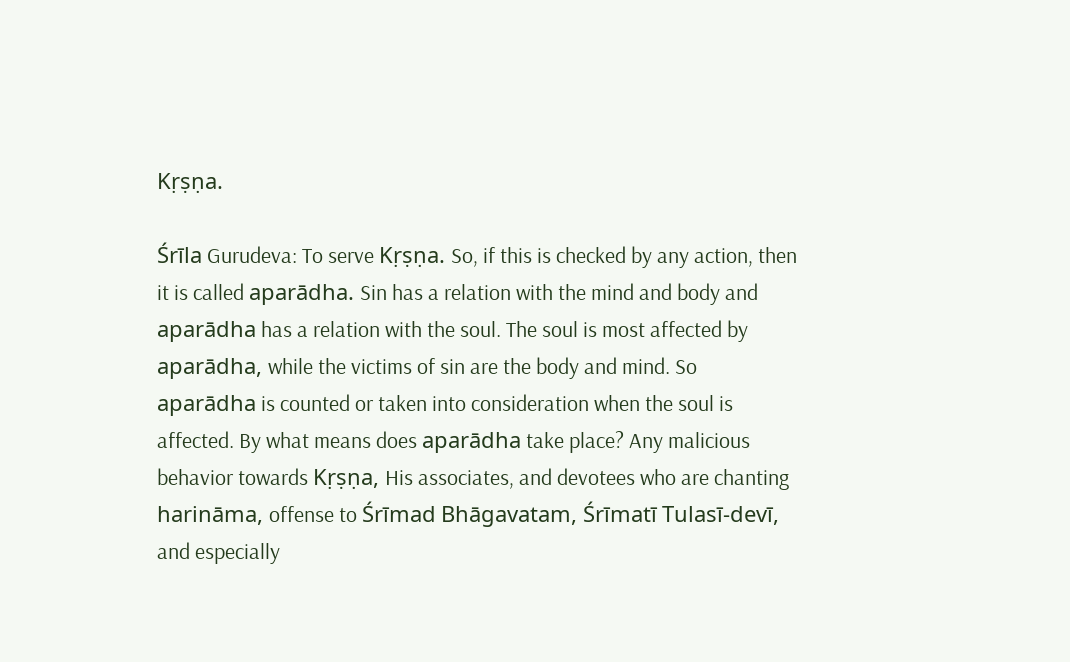Kṛṣṇa.

Śrīla Gurudeva: To serve Kṛṣṇa. So, if this is checked by any action, then it is called aparādha. Sin has a relation with the mind and body and aparādha has a relation with the soul. The soul is most affected by aparādha, while the victims of sin are the body and mind. So aparādha is counted or taken into consideration when the soul is affected. By what means does aparādha take place? Any malicious behavior towards Kṛṣṇa, His associates, and devotees who are chanting harināma, offense to Śrīmad Bhāgavatam, Śrīmatī Tulasī-devī, and especially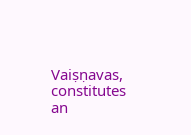Vaiṣṇavas, constitutes an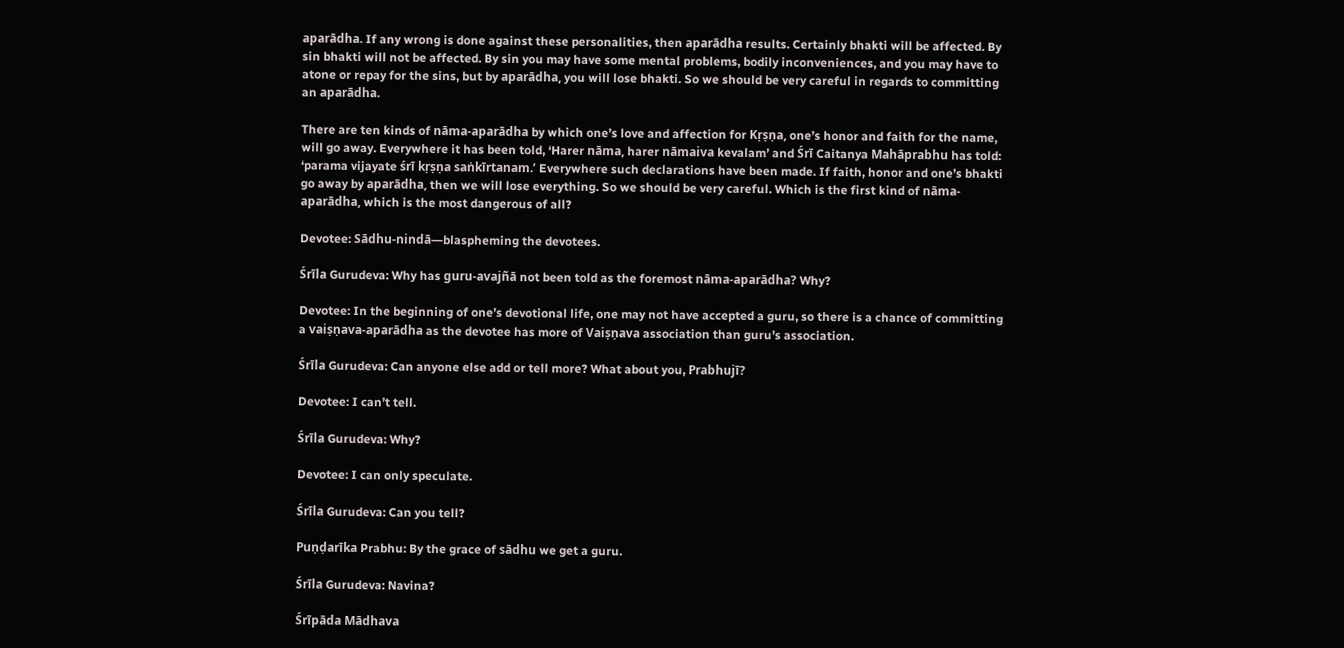aparādha. If any wrong is done against these personalities, then aparādha results. Certainly bhakti will be affected. By sin bhakti will not be affected. By sin you may have some mental problems, bodily inconveniences, and you may have to atone or repay for the sins, but by aparādha, you will lose bhakti. So we should be very careful in regards to committing an aparādha.

There are ten kinds of nāma-aparādha by which one’s love and affection for Kṛṣṇa, one’s honor and faith for the name, will go away. Everywhere it has been told, ‘Harer nāma, harer nāmaiva kevalam’ and Śrī Caitanya Mahāprabhu has told: ‘parama vijayate śrī kṛṣṇa saṅkīrtanam.’ Everywhere such declarations have been made. If faith, honor and one’s bhakti go away by aparādha, then we will lose everything. So we should be very careful. Which is the first kind of nāma-aparādha, which is the most dangerous of all?

Devotee: Sādhu-nindā—blaspheming the devotees.

Śrīla Gurudeva: Why has guru-avajñā not been told as the foremost nāma-aparādha? Why?

Devotee: In the beginning of one’s devotional life, one may not have accepted a guru, so there is a chance of committing a vaiṣṇava-aparādha as the devotee has more of Vaiṣṇava association than guru’s association.

Śrīla Gurudeva: Can anyone else add or tell more? What about you, Prabhujī?

Devotee: I can’t tell.

Śrīla Gurudeva: Why?

Devotee: I can only speculate.

Śrīla Gurudeva: Can you tell?

Puṇḍarīka Prabhu: By the grace of sādhu we get a guru.

Śrīla Gurudeva: Navina?

Śrīpāda Mādhava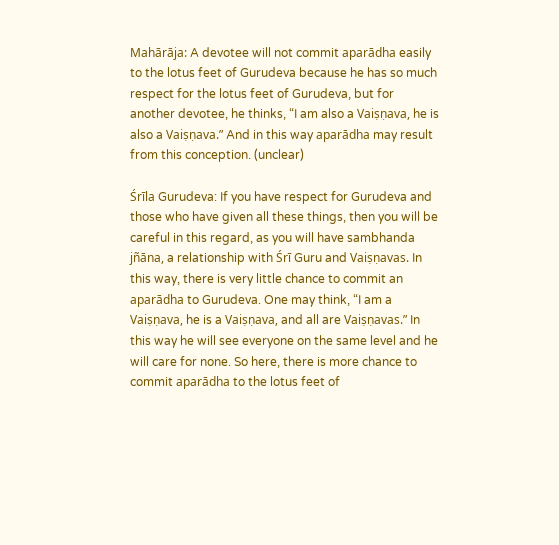Mahārāja: A devotee will not commit aparādha easily to the lotus feet of Gurudeva because he has so much respect for the lotus feet of Gurudeva, but for another devotee, he thinks, “I am also a Vaiṣṇava, he is also a Vaiṣṇava.” And in this way aparādha may result from this conception. (unclear)

Śrīla Gurudeva: If you have respect for Gurudeva and those who have given all these things, then you will be careful in this regard, as you will have sambhanda jñāna, a relationship with Śrī Guru and Vaiṣṇavas. In this way, there is very little chance to commit an aparādha to Gurudeva. One may think, “I am a Vaiṣṇava, he is a Vaiṣṇava, and all are Vaiṣṇavas.” In this way he will see everyone on the same level and he will care for none. So here, there is more chance to commit aparādha to the lotus feet of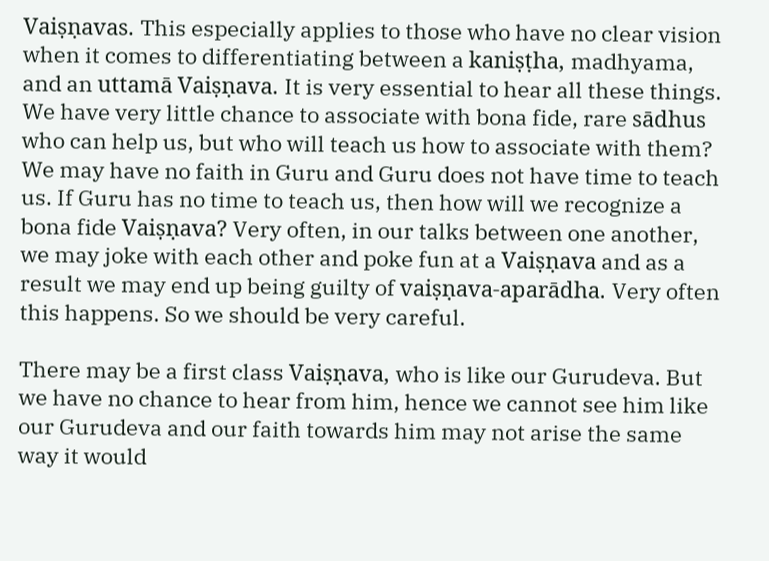Vaiṣṇavas. This especially applies to those who have no clear vision when it comes to differentiating between a kaniṣṭha, madhyama, and an uttamā Vaiṣṇava. It is very essential to hear all these things. We have very little chance to associate with bona fide, rare sādhus who can help us, but who will teach us how to associate with them? We may have no faith in Guru and Guru does not have time to teach us. If Guru has no time to teach us, then how will we recognize a bona fide Vaiṣṇava? Very often, in our talks between one another, we may joke with each other and poke fun at a Vaiṣṇava and as a result we may end up being guilty of vaiṣṇava-aparādha. Very often this happens. So we should be very careful.

There may be a first class Vaiṣṇava, who is like our Gurudeva. But we have no chance to hear from him, hence we cannot see him like our Gurudeva and our faith towards him may not arise the same way it would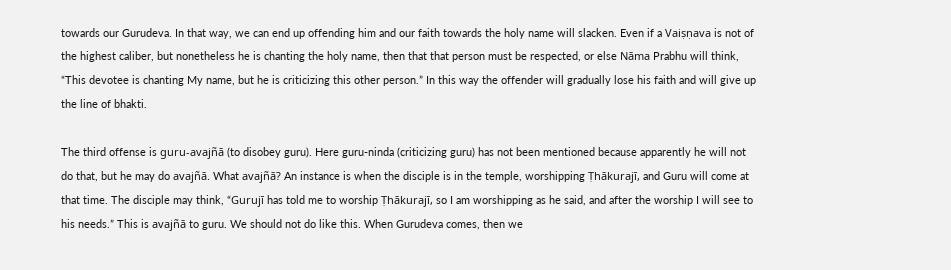towards our Gurudeva. In that way, we can end up offending him and our faith towards the holy name will slacken. Even if a Vaiṣṇava is not of the highest caliber, but nonetheless he is chanting the holy name, then that that person must be respected, or else Nāma Prabhu will think, “This devotee is chanting My name, but he is criticizing this other person.” In this way the offender will gradually lose his faith and will give up the line of bhakti.

The third offense is guru-avajñā (to disobey guru). Here guru-ninda (criticizing guru) has not been mentioned because apparently he will not do that, but he may do avajñā. What avajñā? An instance is when the disciple is in the temple, worshipping Ṭhākurajī, and Guru will come at that time. The disciple may think, “Gurujī has told me to worship Ṭhākurajī, so I am worshipping as he said, and after the worship I will see to his needs.” This is avajñā to guru. We should not do like this. When Gurudeva comes, then we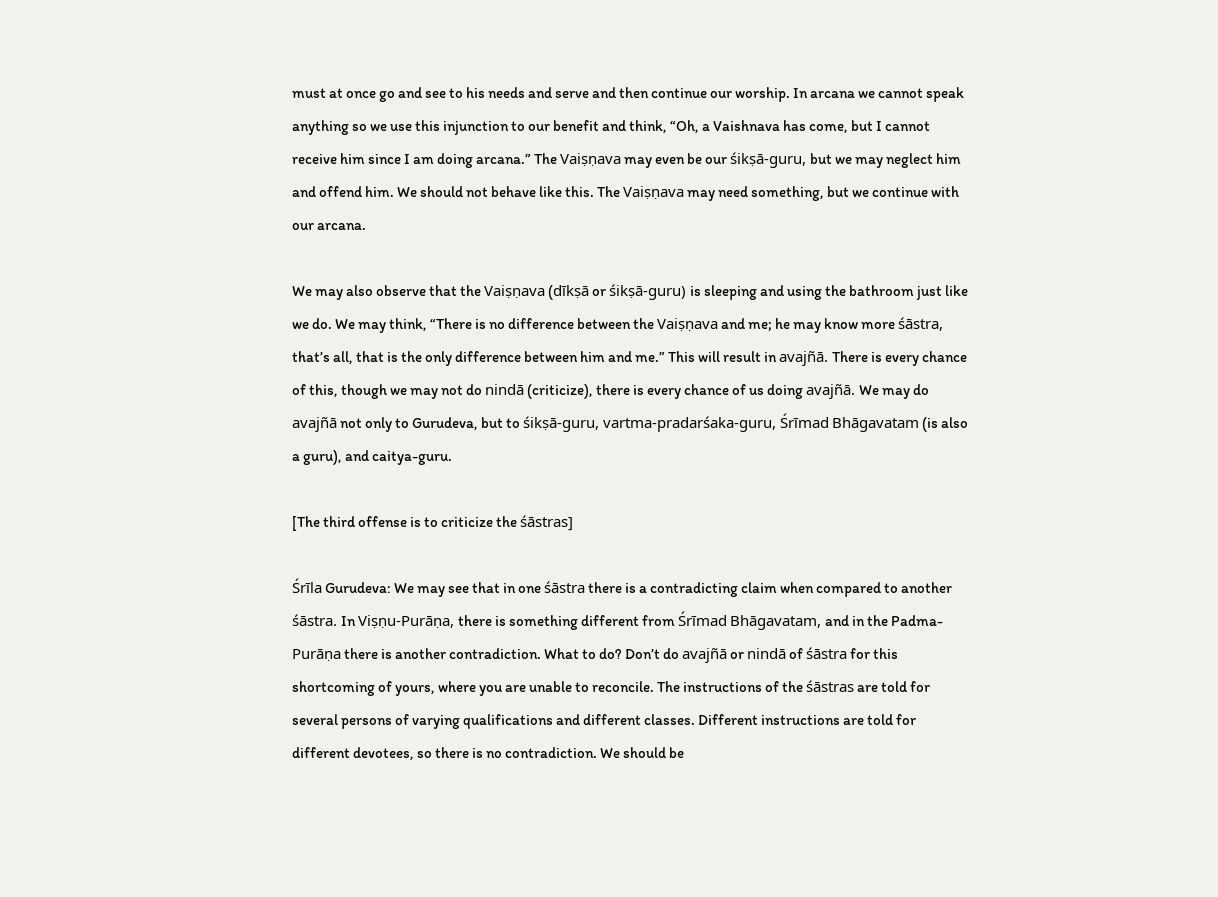must at once go and see to his needs and serve and then continue our worship. In arcana we cannot speak anything so we use this injunction to our benefit and think, “Oh, a Vaishnava has come, but I cannot receive him since I am doing arcana.” The Vaiṣṇava may even be our śikṣā-guru, but we may neglect him and offend him. We should not behave like this. The Vaiṣṇava may need something, but we continue with our arcana.

We may also observe that the Vaiṣṇava (dīkṣā or śikṣā-guru) is sleeping and using the bathroom just like we do. We may think, “There is no difference between the Vaiṣṇava and me; he may know more śāstra, that’s all, that is the only difference between him and me.” This will result in avajñā. There is every chance of this, though we may not do nindā (criticize), there is every chance of us doing avajñā. We may do avajñā not only to Gurudeva, but to śikṣā-guru, vartma-pradarśaka-guru, Śrīmad Bhāgavatam (is also a guru), and caitya-guru.

[The third offense is to criticize the śāstras]

Śrīla Gurudeva: We may see that in one śāstra there is a contradicting claim when compared to another śāstra. In Viṣṇu-Purāṇa, there is something different from Śrīmad Bhāgavatam, and in the Padma-Purāṇa there is another contradiction. What to do? Don’t do avajñā or nindā of śāstra for this shortcoming of yours, where you are unable to reconcile. The instructions of the śāstras are told for several persons of varying qualifications and different classes. Different instructions are told for different devotees, so there is no contradiction. We should be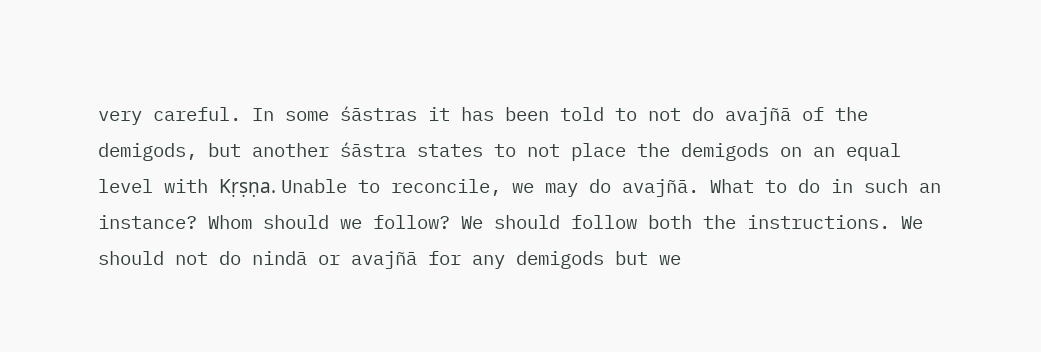very careful. In some śāstras it has been told to not do avajñā of the demigods, but another śāstra states to not place the demigods on an equal level with Kṛṣṇa. Unable to reconcile, we may do avajñā. What to do in such an instance? Whom should we follow? We should follow both the instructions. We should not do nindā or avajñā for any demigods but we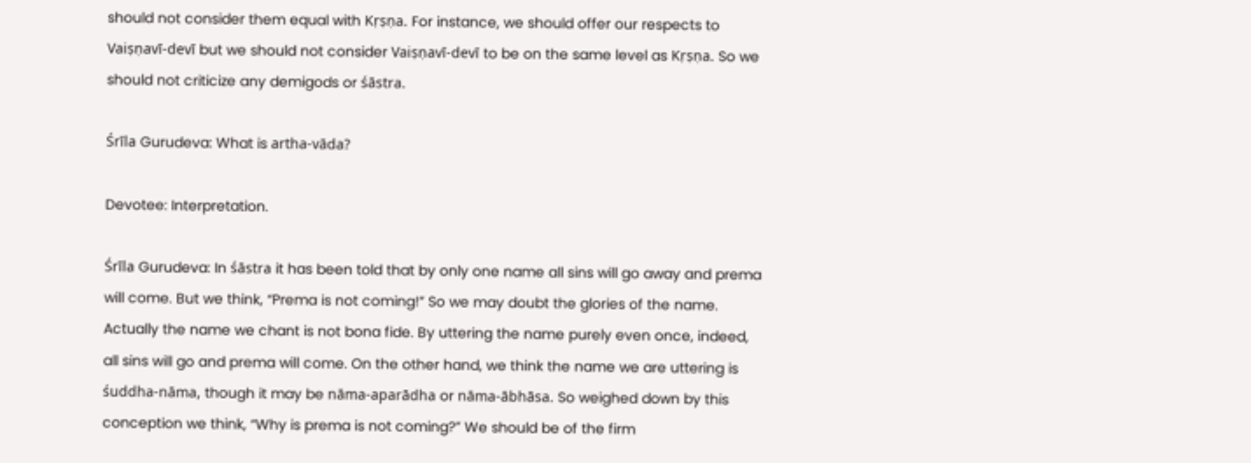should not consider them equal with Kṛṣṇa. For instance, we should offer our respects to Vaiṣṇavī-devī but we should not consider Vaiṣṇavī-devī to be on the same level as Kṛṣṇa. So we should not criticize any demigods or śāstra.

Śrīla Gurudeva: What is artha-vāda?

Devotee: Interpretation.

Śrīla Gurudeva: In śāstra it has been told that by only one name all sins will go away and prema will come. But we think, “Prema is not coming!” So we may doubt the glories of the name. Actually the name we chant is not bona fide. By uttering the name purely even once, indeed, all sins will go and prema will come. On the other hand, we think the name we are uttering is śuddha-nāma, though it may be nāma-aparādha or nāma-ābhāsa. So weighed down by this conception we think, “Why is prema is not coming?” We should be of the firm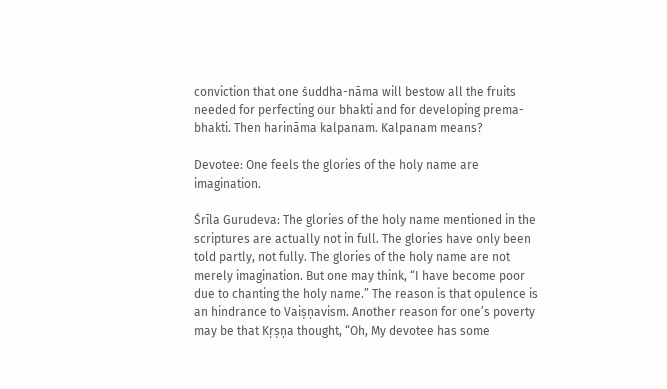conviction that one śuddha-nāma will bestow all the fruits needed for perfecting our bhakti and for developing prema-bhakti. Then harināma kalpanam. Kalpanam means?

Devotee: One feels the glories of the holy name are imagination.

Śrīla Gurudeva: The glories of the holy name mentioned in the scriptures are actually not in full. The glories have only been told partly, not fully. The glories of the holy name are not merely imagination. But one may think, “I have become poor due to chanting the holy name.” The reason is that opulence is an hindrance to Vaiṣṇavism. Another reason for one’s poverty may be that Kṛṣṇa thought, “Oh, My devotee has some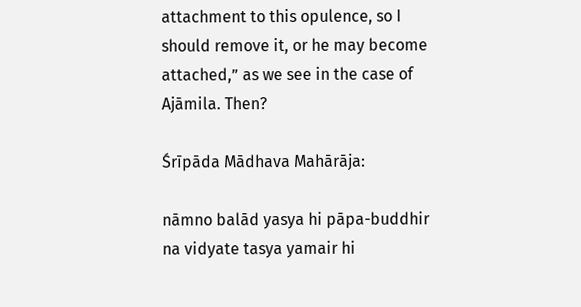attachment to this opulence, so I should remove it, or he may become attached,” as we see in the case of Ajāmila. Then?

Śrīpāda Mādhava Mahārāja:

nāmno balād yasya hi pāpa-buddhir
na vidyate tasya yamair hi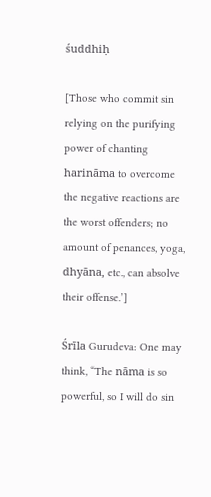śuddhiḥ

[Those who commit sin relying on the purifying power of chanting harināma to overcome the negative reactions are the worst offenders; no amount of penances, yoga, dhyāna, etc., can absolve their offense.’]

Śrīla Gurudeva: One may think, “The nāma is so powerful, so I will do sin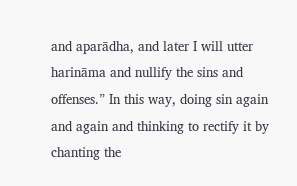and aparādha, and later I will utter harināma and nullify the sins and offenses.” In this way, doing sin again and again and thinking to rectify it by chanting the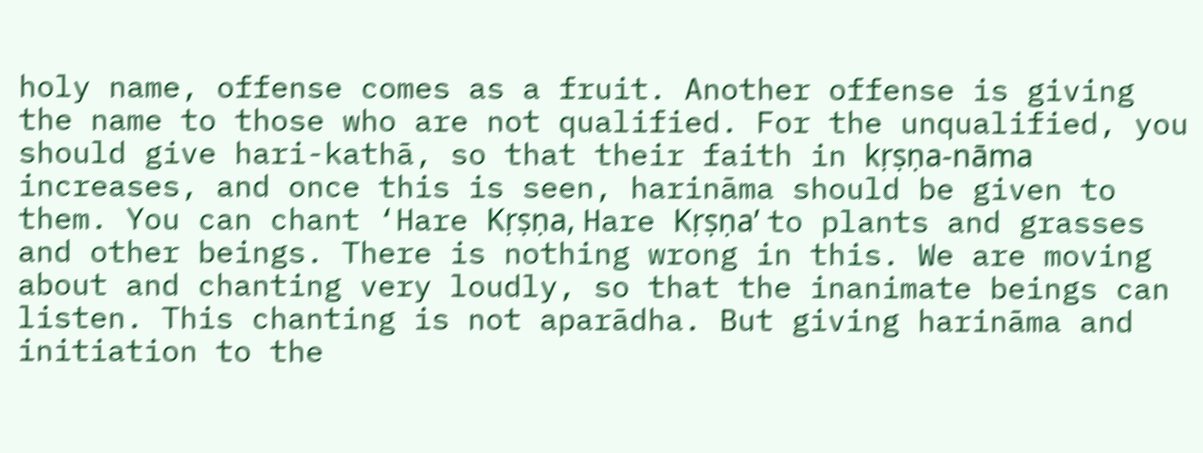holy name, offense comes as a fruit. Another offense is giving the name to those who are not qualified. For the unqualified, you should give hari-kathā, so that their faith in kṛṣṇa-nāma increases, and once this is seen, harināma should be given to them. You can chant ‘Hare Kṛṣṇa, Hare Kṛṣṇa’ to plants and grasses and other beings. There is nothing wrong in this. We are moving about and chanting very loudly, so that the inanimate beings can listen. This chanting is not aparādha. But giving harināma and initiation to the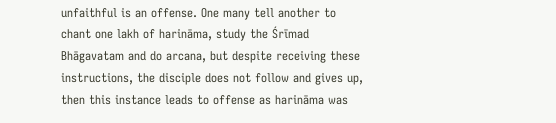unfaithful is an offense. One many tell another to chant one lakh of harināma, study the Śrīmad Bhāgavatam and do arcana, but despite receiving these instructions, the disciple does not follow and gives up, then this instance leads to offense as harināma was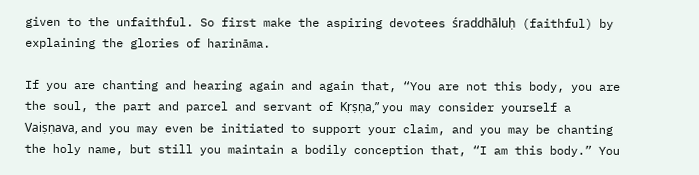given to the unfaithful. So first make the aspiring devotees śraddhāluḥ (faithful) by explaining the glories of harināma.

If you are chanting and hearing again and again that, “You are not this body, you are the soul, the part and parcel and servant of Kṛṣṇa,” you may consider yourself a Vaiṣṇava, and you may even be initiated to support your claim, and you may be chanting the holy name, but still you maintain a bodily conception that, “I am this body.” You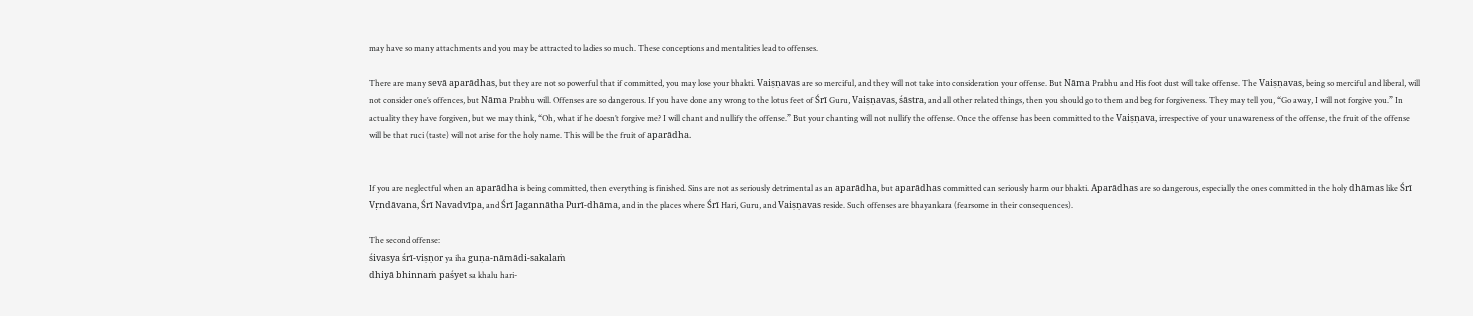may have so many attachments and you may be attracted to ladies so much. These conceptions and mentalities lead to offenses.

There are many sevā aparādhas, but they are not so powerful that if committed, you may lose your bhakti. Vaiṣṇavas are so merciful, and they will not take into consideration your offense. But Nāma Prabhu and His foot dust will take offense. The Vaiṣṇavas, being so merciful and liberal, will not consider one’s offences, but Nāma Prabhu will. Offenses are so dangerous. If you have done any wrong to the lotus feet of Śrī Guru, Vaiṣṇavas, śāstra, and all other related things, then you should go to them and beg for forgiveness. They may tell you, “Go away, I will not forgive you.” In actuality they have forgiven, but we may think, “Oh, what if he doesn’t forgive me? I will chant and nullify the offense.” But your chanting will not nullify the offense. Once the offense has been committed to the Vaiṣṇava, irrespective of your unawareness of the offense, the fruit of the offense will be that ruci (taste) will not arise for the holy name. This will be the fruit of aparādha.


If you are neglectful when an aparādha is being committed, then everything is finished. Sins are not as seriously detrimental as an aparādha, but aparādhas committed can seriously harm our bhakti. Aparādhas are so dangerous, especially the ones committed in the holy dhāmas like Śrī Vṛndāvana, Śrī Navadvīpa, and Śrī Jagannātha Purī-dhāma, and in the places where Śrī Hari, Guru, and Vaiṣṇavas reside. Such offenses are bhayankara (fearsome in their consequences).

The second offense:
śivasya śrī-viṣṇor ya iha guṇa-nāmādi-sakalaṁ
dhiyā bhinnaṁ paśyet sa khalu hari-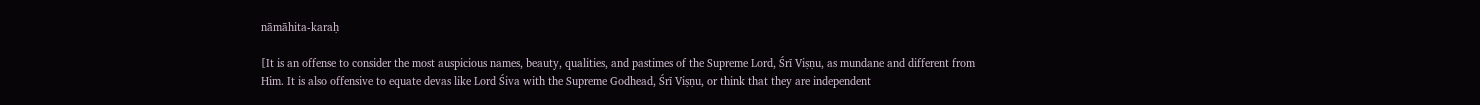nāmāhita-karaḥ

[It is an offense to consider the most auspicious names, beauty, qualities, and pastimes of the Supreme Lord, Śrī Viṣṇu, as mundane and different from Him. It is also offensive to equate devas like Lord Śiva with the Supreme Godhead, Śrī Viṣṇu, or think that they are independent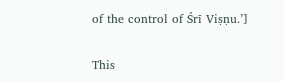of the control of Śrī Viṣṇu.’]

This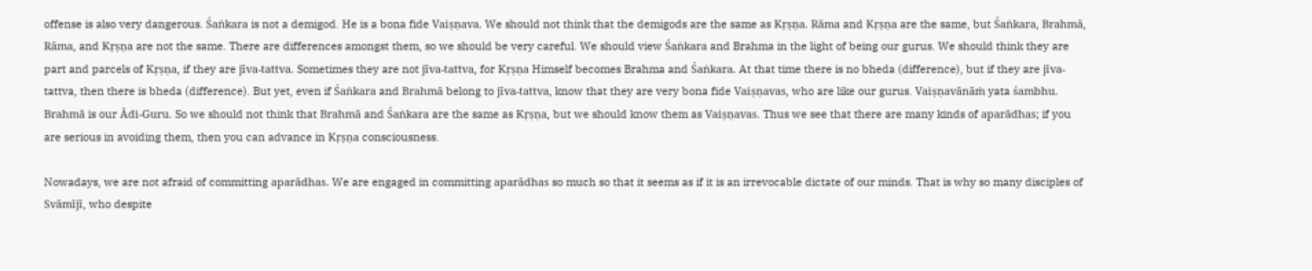offense is also very dangerous. Śaṅkara is not a demigod. He is a bona fide Vaiṣṇava. We should not think that the demigods are the same as Kṛṣṇa. Rāma and Kṛṣṇa are the same, but Śaṅkara, Brahmā, Rāma, and Kṛṣṇa are not the same. There are differences amongst them, so we should be very careful. We should view Śaṅkara and Brahma in the light of being our gurus. We should think they are part and parcels of Kṛṣṇa, if they are jīva-tattva. Sometimes they are not jīva-tattva, for Kṛṣṇa Himself becomes Brahma and Śaṅkara. At that time there is no bheda (difference), but if they are jīva-tattva, then there is bheda (difference). But yet, even if Śaṅkara and Brahmā belong to jīva-tattva, know that they are very bona fide Vaiṣṇavas, who are like our gurus. Vaiṣṇavānāṁ yata śambhu. Brahmā is our Ādi-Guru. So we should not think that Brahmā and Śaṅkara are the same as Kṛṣṇa, but we should know them as Vaiṣṇavas. Thus we see that there are many kinds of aparādhas; if you are serious in avoiding them, then you can advance in Kṛṣṇa consciousness.

Nowadays, we are not afraid of committing aparādhas. We are engaged in committing aparādhas so much so that it seems as if it is an irrevocable dictate of our minds. That is why so many disciples of Svāmījī, who despite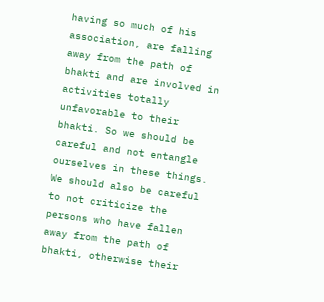having so much of his association, are falling away from the path of bhakti and are involved in activities totally unfavorable to their bhakti. So we should be careful and not entangle ourselves in these things. We should also be careful to not criticize the persons who have fallen away from the path of bhakti, otherwise their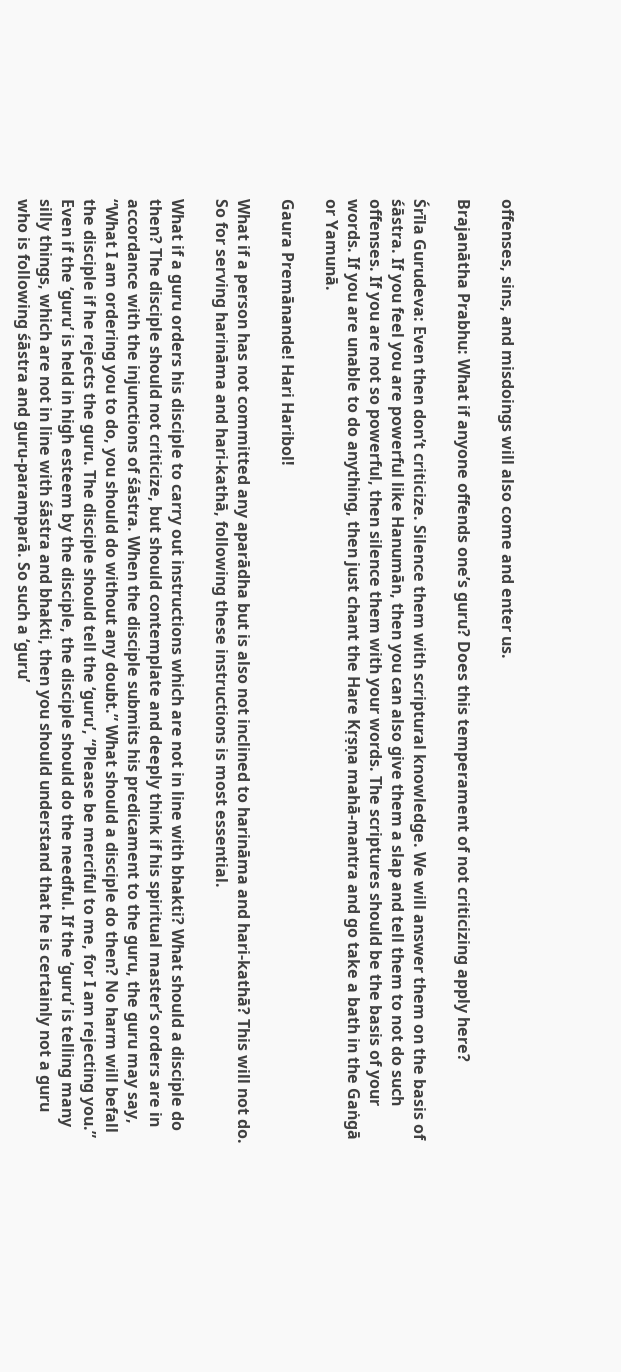offenses, sins, and misdoings will also come and enter us.

Brajanātha Prabhu: What if anyone offends one’s guru? Does this temperament of not criticizing apply here?

Śrīla Gurudeva: Even then don’t criticize. Silence them with scriptural knowledge. We will answer them on the basis of śāstra. If you feel you are powerful like Hanumān, then you can also give them a slap and tell them to not do such offenses. If you are not so powerful, then silence them with your words. The scriptures should be the basis of your words. If you are unable to do anything, then just chant the Hare Kṛṣṇa mahā-mantra and go take a bath in the Gaṅgā or Yamunā.

Gaura Premānande! Hari Haribol!

What if a person has not committed any aparādha but is also not inclined to harināma and hari-kathā? This will not do. So for serving harināma and hari-kathā, following these instructions is most essential.

What if a guru orders his disciple to carry out instructions which are not in line with bhakti? What should a disciple do then? The disciple should not criticize, but should contemplate and deeply think if his spiritual master’s orders are in accordance with the injunctions of śāstra. When the disciple submits his predicament to the guru, the guru may say, “What I am ordering you to do, you should do without any doubt.” What should a disciple do then? No harm will befall the disciple if he rejects the guru. The disciple should tell the ‘guru’, “Please be merciful to me, for I am rejecting you.” Even if the ‘guru’ is held in high esteem by the disciple, the disciple should do the needful. If the ‘guru’ is telling many silly things, which are not in line with śāstra and bhakti, then you should understand that he is certainly not a guru who is following śāstra and guru-paramparā. So such a ‘guru’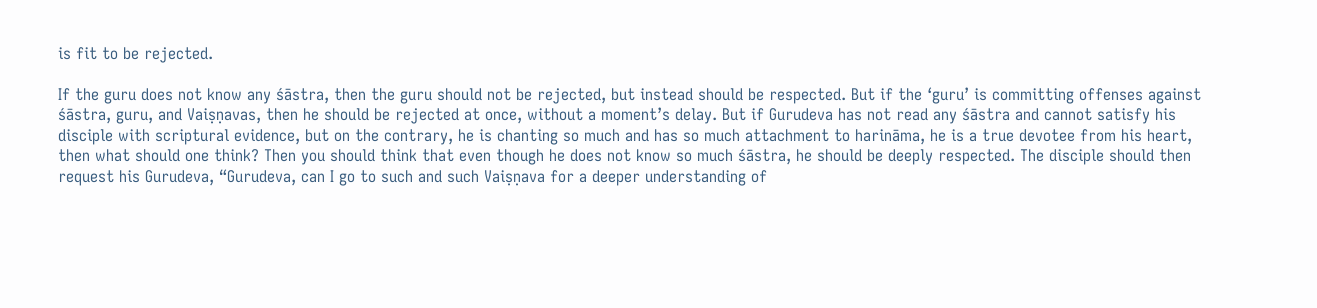is fit to be rejected.

If the guru does not know any śāstra, then the guru should not be rejected, but instead should be respected. But if the ‘guru’ is committing offenses against śāstra, guru, and Vaiṣṇavas, then he should be rejected at once, without a moment’s delay. But if Gurudeva has not read any śāstra and cannot satisfy his disciple with scriptural evidence, but on the contrary, he is chanting so much and has so much attachment to harināma, he is a true devotee from his heart, then what should one think? Then you should think that even though he does not know so much śāstra, he should be deeply respected. The disciple should then request his Gurudeva, “Gurudeva, can I go to such and such Vaiṣṇava for a deeper understanding of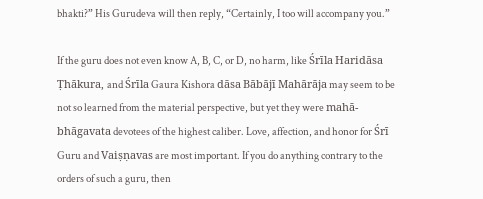bhakti?” His Gurudeva will then reply, “Certainly, I too will accompany you.”

If the guru does not even know A, B, C, or D, no harm, like Śrīla Haridāsa Ṭhākura, and Śrīla Gaura Kishora dāsa Bābājī Mahārāja may seem to be not so learned from the material perspective, but yet they were mahā-bhāgavata devotees of the highest caliber. Love, affection, and honor for Śrī Guru and Vaiṣṇavas are most important. If you do anything contrary to the orders of such a guru, then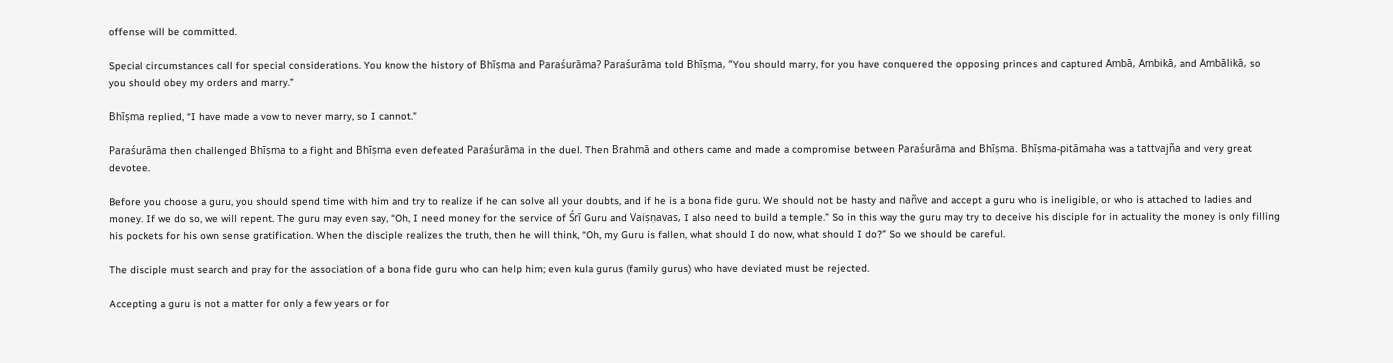offense will be committed.

Special circumstances call for special considerations. You know the history of Bhīṣma and Paraśurāma? Paraśurāma told Bhīṣma, “You should marry, for you have conquered the opposing princes and captured Ambā, Ambikā, and Ambālikā, so you should obey my orders and marry.”

Bhīṣma replied, “I have made a vow to never marry, so I cannot.”

Paraśurāma then challenged Bhīṣma to a fight and Bhīṣma even defeated Paraśurāma in the duel. Then Brahmā and others came and made a compromise between Paraśurāma and Bhīṣma. Bhīṣma-pitāmaha was a tattvajña and very great devotee.

Before you choose a guru, you should spend time with him and try to realize if he can solve all your doubts, and if he is a bona fide guru. We should not be hasty and nañve and accept a guru who is ineligible, or who is attached to ladies and money. If we do so, we will repent. The guru may even say, “Oh, I need money for the service of Śrī Guru and Vaiṣṇavas, I also need to build a temple.” So in this way the guru may try to deceive his disciple for in actuality the money is only filling his pockets for his own sense gratification. When the disciple realizes the truth, then he will think, “Oh, my Guru is fallen, what should I do now, what should I do?” So we should be careful.

The disciple must search and pray for the association of a bona fide guru who can help him; even kula gurus (family gurus) who have deviated must be rejected.

Accepting a guru is not a matter for only a few years or for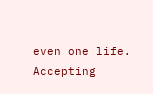even one life. Accepting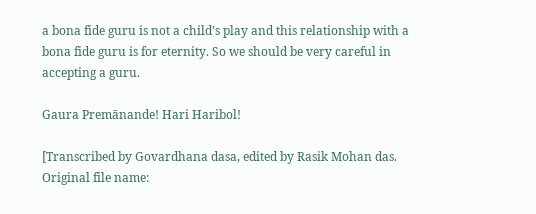a bona fide guru is not a child’s play and this relationship with a bona fide guru is for eternity. So we should be very careful in accepting a guru.

Gaura Premānande! Hari Haribol!

[Transcribed by Govardhana dasa, edited by Rasik Mohan das. Original file name: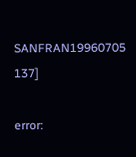SANFRAN19960705 137]

error: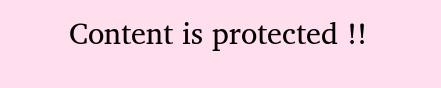Content is protected !!